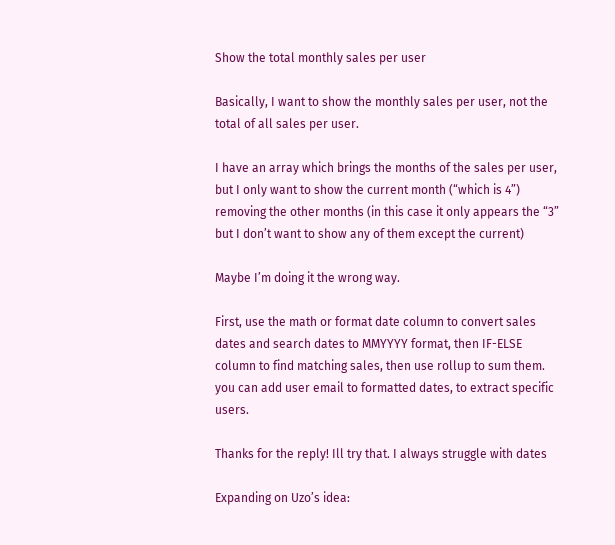Show the total monthly sales per user

Basically, I want to show the monthly sales per user, not the total of all sales per user.

I have an array which brings the months of the sales per user, but I only want to show the current month (“which is 4”) removing the other months (in this case it only appears the “3” but I don’t want to show any of them except the current)

Maybe I’m doing it the wrong way.

First, use the math or format date column to convert sales dates and search dates to MMYYYY format, then IF-ELSE column to find matching sales, then use rollup to sum them. you can add user email to formatted dates, to extract specific users.

Thanks for the reply! Ill try that. I always struggle with dates

Expanding on Uzo’s idea: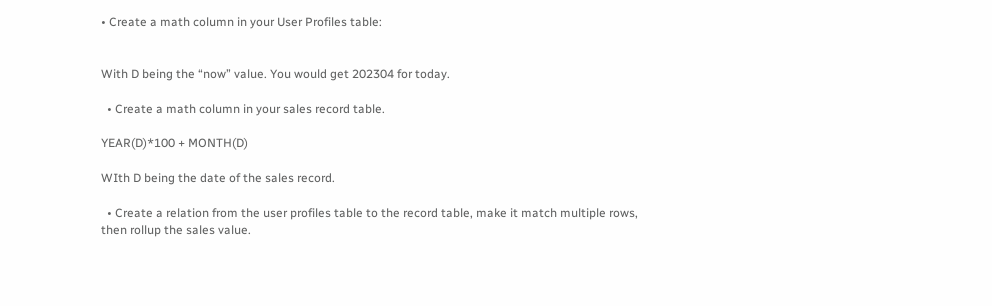• Create a math column in your User Profiles table:


With D being the “now” value. You would get 202304 for today.

  • Create a math column in your sales record table.

YEAR(D)*100 + MONTH(D)

WIth D being the date of the sales record.

  • Create a relation from the user profiles table to the record table, make it match multiple rows, then rollup the sales value.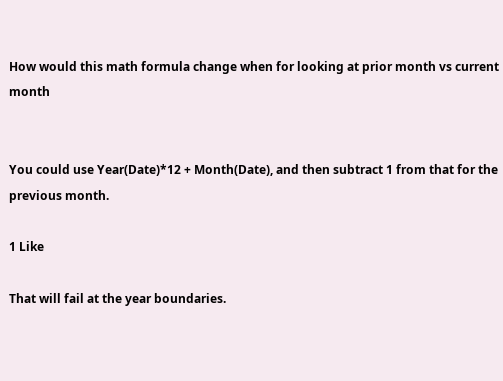How would this math formula change when for looking at prior month vs current month


You could use Year(Date)*12 + Month(Date), and then subtract 1 from that for the previous month.

1 Like

That will fail at the year boundaries.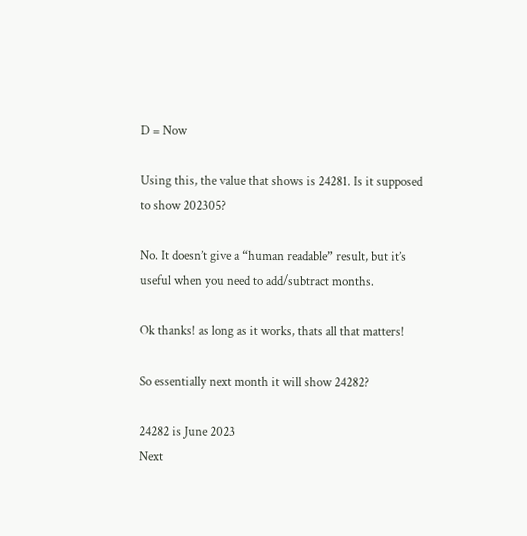D = Now

Using this, the value that shows is 24281. Is it supposed to show 202305?

No. It doesn’t give a “human readable” result, but it’s useful when you need to add/subtract months.

Ok thanks! as long as it works, thats all that matters!

So essentially next month it will show 24282?

24282 is June 2023
Next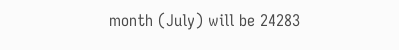month (July) will be 24283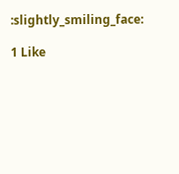:slightly_smiling_face:

1 Like